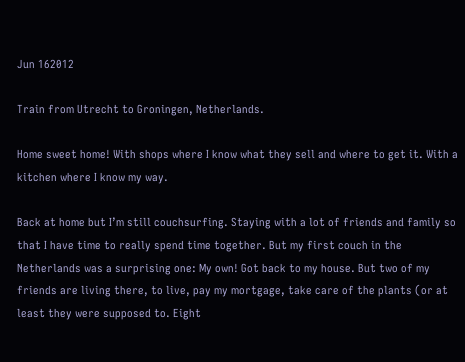Jun 162012

Train from Utrecht to Groningen, Netherlands.

Home sweet home! With shops where I know what they sell and where to get it. With a kitchen where I know my way.

Back at home but I’m still couchsurfing. Staying with a lot of friends and family so that I have time to really spend time together. But my first couch in the Netherlands was a surprising one: My own! Got back to my house. But two of my friends are living there, to live, pay my mortgage, take care of the plants (or at least they were supposed to. Eight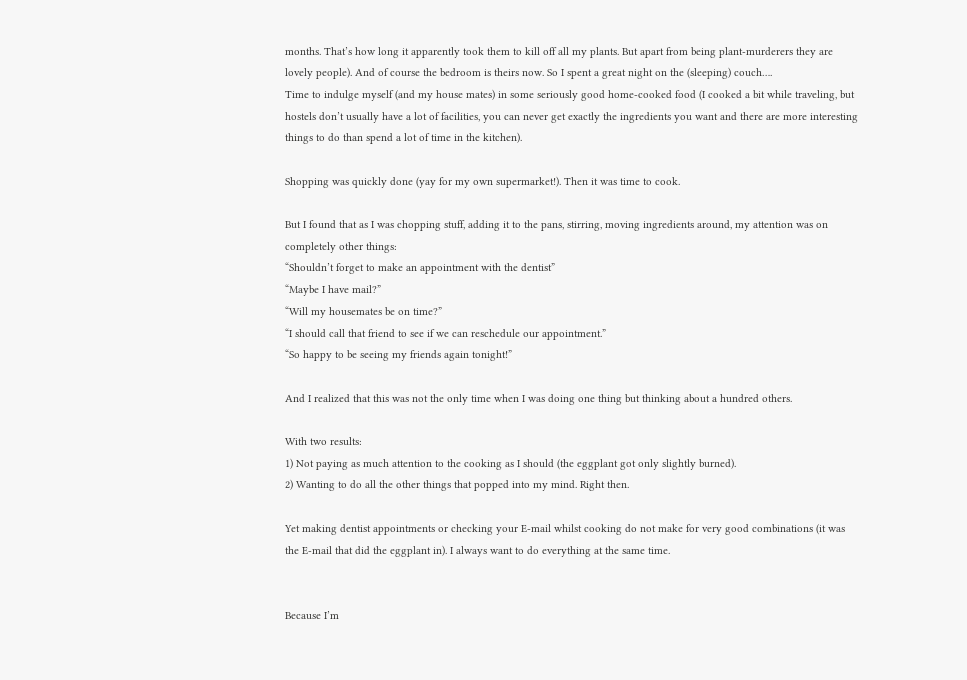months. That’s how long it apparently took them to kill off all my plants. But apart from being plant-murderers they are lovely people). And of course the bedroom is theirs now. So I spent a great night on the (sleeping) couch….
Time to indulge myself (and my house mates) in some seriously good home-cooked food (I cooked a bit while traveling, but hostels don’t usually have a lot of facilities, you can never get exactly the ingredients you want and there are more interesting things to do than spend a lot of time in the kitchen).

Shopping was quickly done (yay for my own supermarket!). Then it was time to cook.

But I found that as I was chopping stuff, adding it to the pans, stirring, moving ingredients around, my attention was on completely other things:
“Shouldn’t forget to make an appointment with the dentist”
“Maybe I have mail?”
“Will my housemates be on time?”
“I should call that friend to see if we can reschedule our appointment.”
“So happy to be seeing my friends again tonight!”

And I realized that this was not the only time when I was doing one thing but thinking about a hundred others.

With two results:
1) Not paying as much attention to the cooking as I should (the eggplant got only slightly burned).
2) Wanting to do all the other things that popped into my mind. Right then.

Yet making dentist appointments or checking your E-mail whilst cooking do not make for very good combinations (it was the E-mail that did the eggplant in). I always want to do everything at the same time.


Because I’m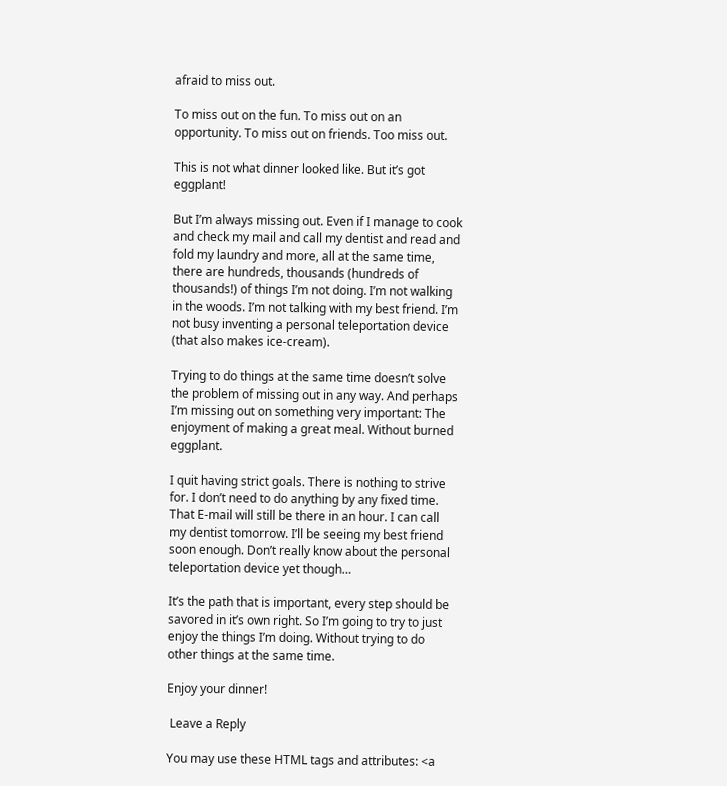afraid to miss out.

To miss out on the fun. To miss out on an opportunity. To miss out on friends. Too miss out.

This is not what dinner looked like. But it’s got eggplant!

But I’m always missing out. Even if I manage to cook and check my mail and call my dentist and read and fold my laundry and more, all at the same time, there are hundreds, thousands (hundreds of thousands!) of things I’m not doing. I’m not walking in the woods. I’m not talking with my best friend. I’m not busy inventing a personal teleportation device (that also makes ice-cream).

Trying to do things at the same time doesn’t solve the problem of missing out in any way. And perhaps I’m missing out on something very important: The enjoyment of making a great meal. Without burned eggplant.

I quit having strict goals. There is nothing to strive for. I don’t need to do anything by any fixed time. That E-mail will still be there in an hour. I can call my dentist tomorrow. I’ll be seeing my best friend soon enough. Don’t really know about the personal teleportation device yet though…

It’s the path that is important, every step should be savored in it’s own right. So I’m going to try to just enjoy the things I’m doing. Without trying to do other things at the same time.

Enjoy your dinner!

 Leave a Reply

You may use these HTML tags and attributes: <a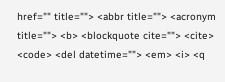href="" title=""> <abbr title=""> <acronym title=""> <b> <blockquote cite=""> <cite> <code> <del datetime=""> <em> <i> <q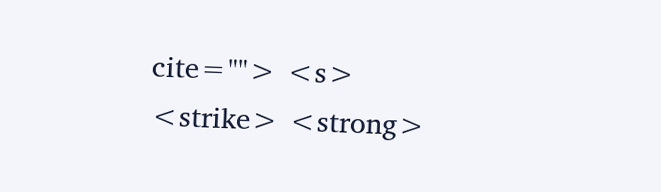cite=""> <s> <strike> <strong>